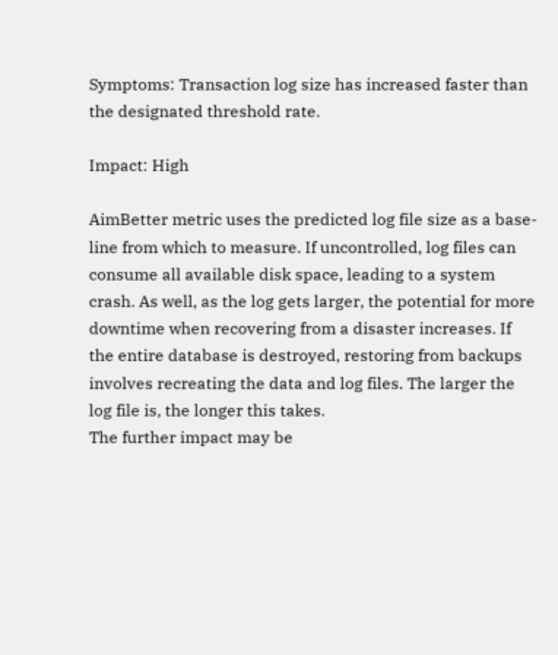Symptoms: Transaction log size has increased faster than the designated threshold rate.

Impact: High

AimBetter metric uses the predicted log file size as a base-line from which to measure. If uncontrolled, log files can consume all available disk space, leading to a system crash. As well, as the log gets larger, the potential for more downtime when recovering from a disaster increases. If the entire database is destroyed, restoring from backups involves recreating the data and log files. The larger the log file is, the longer this takes.
The further impact may be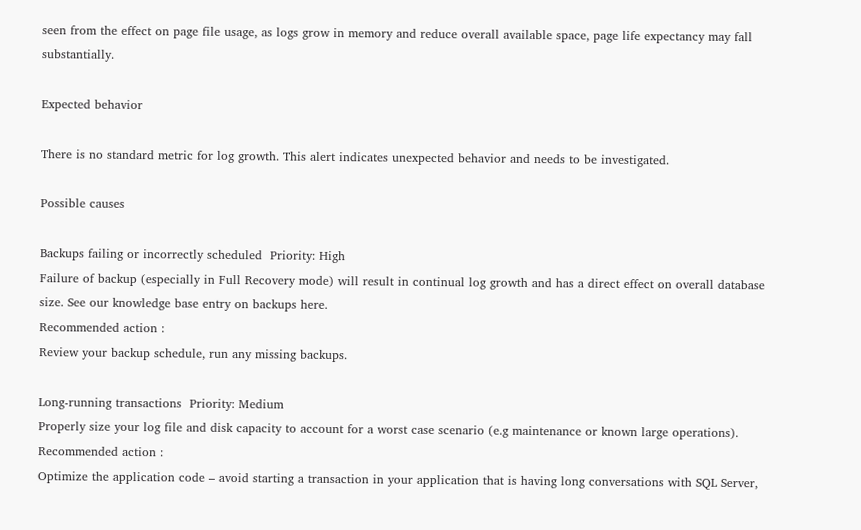seen from the effect on page file usage, as logs grow in memory and reduce overall available space, page life expectancy may fall substantially.

Expected behavior

There is no standard metric for log growth. This alert indicates unexpected behavior and needs to be investigated.

Possible causes

Backups failing or incorrectly scheduled  Priority: High
Failure of backup (especially in Full Recovery mode) will result in continual log growth and has a direct effect on overall database size. See our knowledge base entry on backups here.
Recommended action :
Review your backup schedule, run any missing backups.

Long-running transactions  Priority: Medium
Properly size your log file and disk capacity to account for a worst case scenario (e.g maintenance or known large operations).
Recommended action :
Optimize the application code – avoid starting a transaction in your application that is having long conversations with SQL Server,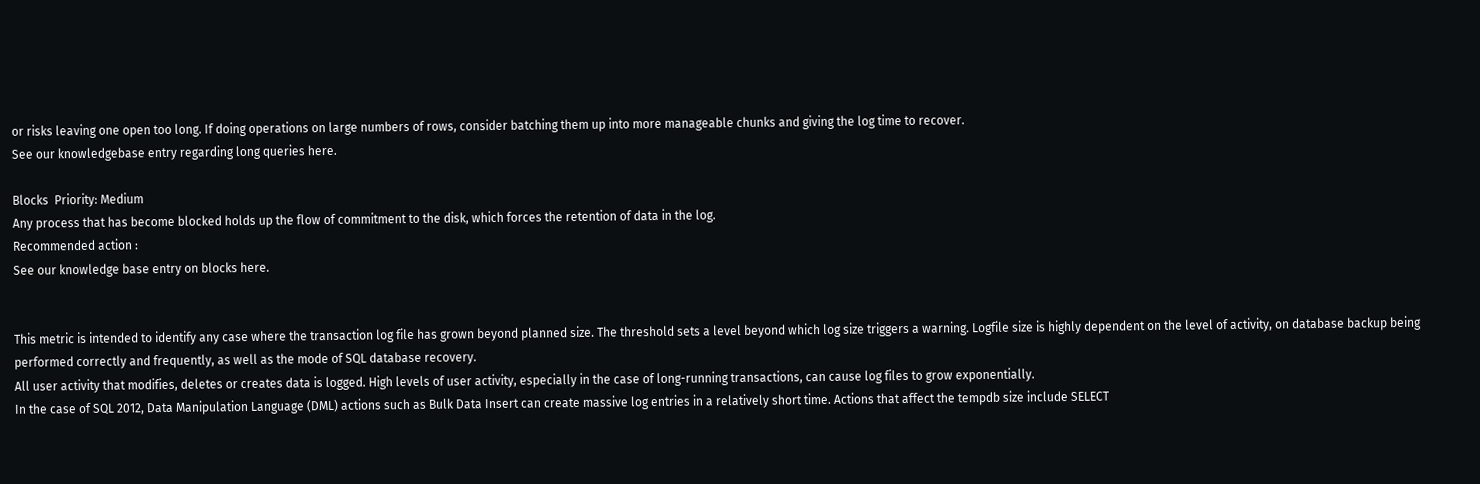or risks leaving one open too long. If doing operations on large numbers of rows, consider batching them up into more manageable chunks and giving the log time to recover.
See our knowledgebase entry regarding long queries here.

Blocks  Priority: Medium
Any process that has become blocked holds up the flow of commitment to the disk, which forces the retention of data in the log.
Recommended action :
See our knowledge base entry on blocks here.


This metric is intended to identify any case where the transaction log file has grown beyond planned size. The threshold sets a level beyond which log size triggers a warning. Logfile size is highly dependent on the level of activity, on database backup being performed correctly and frequently, as well as the mode of SQL database recovery.
All user activity that modifies, deletes or creates data is logged. High levels of user activity, especially in the case of long-running transactions, can cause log files to grow exponentially.
In the case of SQL 2012, Data Manipulation Language (DML) actions such as Bulk Data Insert can create massive log entries in a relatively short time. Actions that affect the tempdb size include SELECT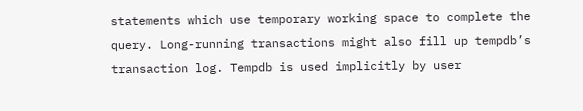statements which use temporary working space to complete the query. Long-running transactions might also fill up tempdb’s transaction log. Tempdb is used implicitly by user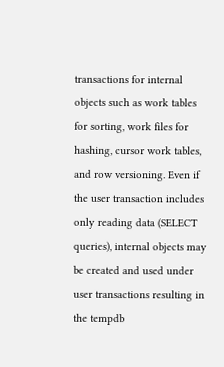transactions for internal objects such as work tables for sorting, work files for hashing, cursor work tables, and row versioning. Even if the user transaction includes only reading data (SELECT queries), internal objects may be created and used under user transactions resulting in the tempdb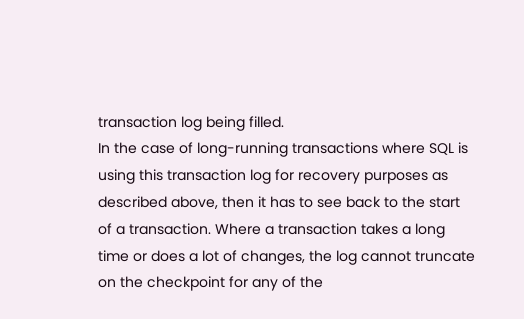transaction log being filled.
In the case of long-running transactions where SQL is using this transaction log for recovery purposes as described above, then it has to see back to the start of a transaction. Where a transaction takes a long time or does a lot of changes, the log cannot truncate on the checkpoint for any of the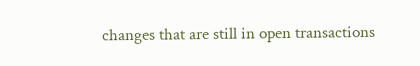changes that are still in open transactions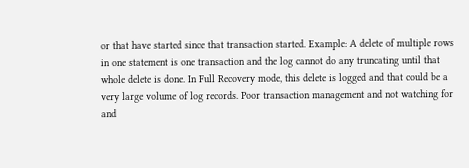or that have started since that transaction started. Example: A delete of multiple rows in one statement is one transaction and the log cannot do any truncating until that whole delete is done. In Full Recovery mode, this delete is logged and that could be a very large volume of log records. Poor transaction management and not watching for and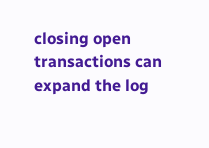closing open transactions can expand the log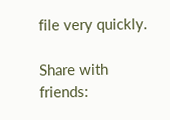file very quickly.

Share with friends: